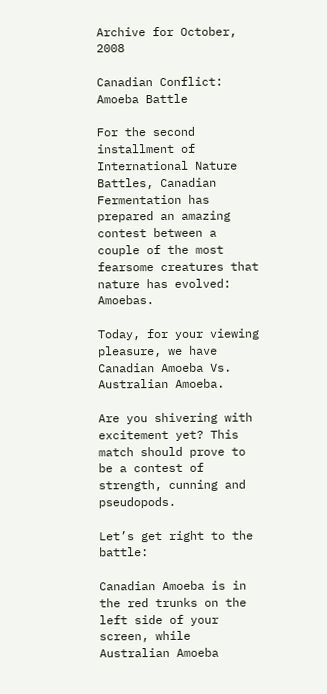Archive for October, 2008

Canadian Conflict: Amoeba Battle

For the second installment of International Nature Battles, Canadian Fermentation has prepared an amazing contest between a couple of the most fearsome creatures that nature has evolved:  Amoebas.

Today, for your viewing pleasure, we have Canadian Amoeba Vs. Australian Amoeba.

Are you shivering with excitement yet? This match should prove to be a contest of strength, cunning and pseudopods.

Let’s get right to the battle:

Canadian Amoeba is in the red trunks on the left side of your screen, while Australian Amoeba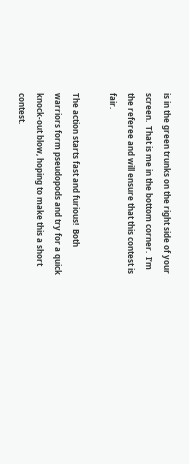is in the green trunks on the right side of your screen.  That is me in the bottom corner.  I’m the referee and will ensure that this contest is fair.

The action starts fast and furious!  Both warriors form pseudopods and try for a quick knock-out blow, hoping to make this a short contest.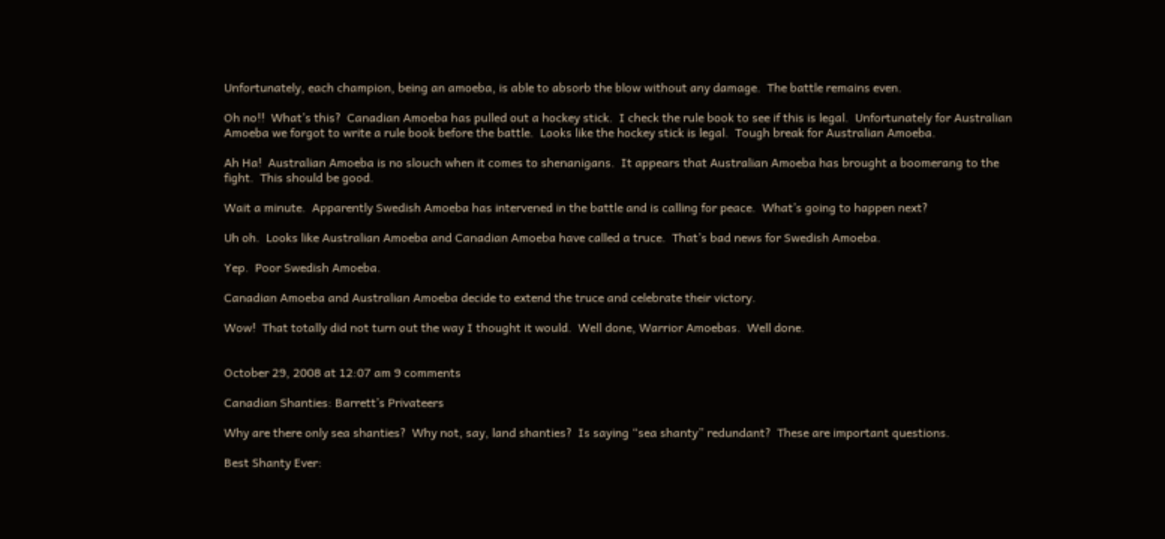Unfortunately, each champion, being an amoeba, is able to absorb the blow without any damage.  The battle remains even.

Oh no!!  What’s this?  Canadian Amoeba has pulled out a hockey stick.  I check the rule book to see if this is legal.  Unfortunately for Australian Amoeba we forgot to write a rule book before the battle.  Looks like the hockey stick is legal.  Tough break for Australian Amoeba.

Ah Ha!  Australian Amoeba is no slouch when it comes to shenanigans.  It appears that Australian Amoeba has brought a boomerang to the fight.  This should be good.

Wait a minute.  Apparently Swedish Amoeba has intervened in the battle and is calling for peace.  What’s going to happen next?

Uh oh.  Looks like Australian Amoeba and Canadian Amoeba have called a truce.  That’s bad news for Swedish Amoeba.

Yep.  Poor Swedish Amoeba.

Canadian Amoeba and Australian Amoeba decide to extend the truce and celebrate their victory.

Wow!  That totally did not turn out the way I thought it would.  Well done, Warrior Amoebas.  Well done.


October 29, 2008 at 12:07 am 9 comments

Canadian Shanties: Barrett’s Privateers

Why are there only sea shanties?  Why not, say, land shanties?  Is saying “sea shanty” redundant?  These are important questions.

Best Shanty Ever: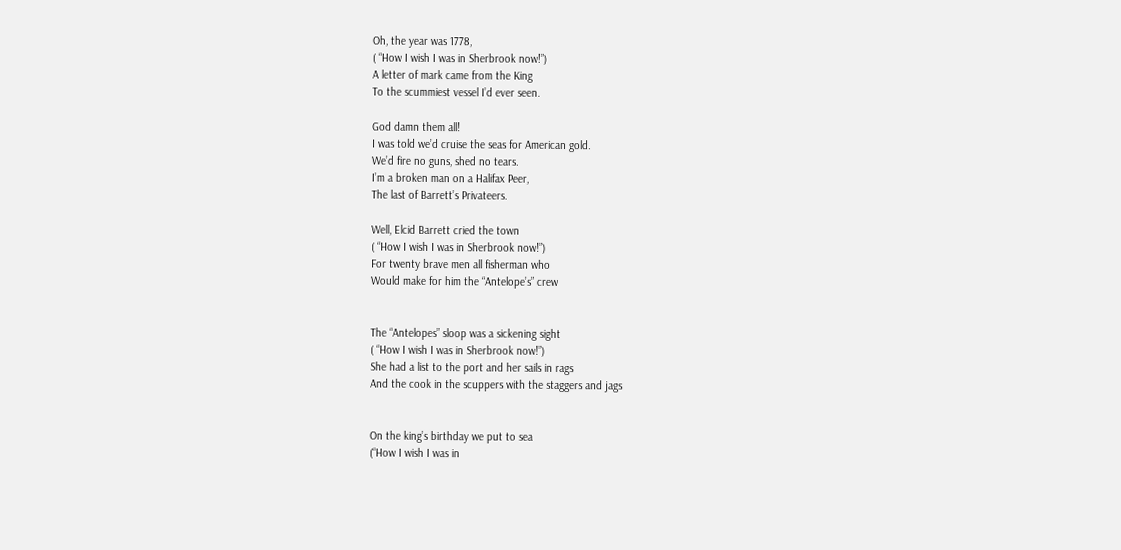Oh, the year was 1778,
( “How I wish I was in Sherbrook now!”)
A letter of mark came from the King
To the scummiest vessel I’d ever seen.

God damn them all!
I was told we’d cruise the seas for American gold.
We’d fire no guns, shed no tears.
I’m a broken man on a Halifax Peer,
The last of Barrett’s Privateers.

Well, Elcid Barrett cried the town
( “How I wish I was in Sherbrook now!”)
For twenty brave men all fisherman who
Would make for him the “Antelope’s” crew


The “Antelopes” sloop was a sickening sight
( “How I wish I was in Sherbrook now!”)
She had a list to the port and her sails in rags
And the cook in the scuppers with the staggers and jags


On the king’s birthday we put to sea
(“How I wish I was in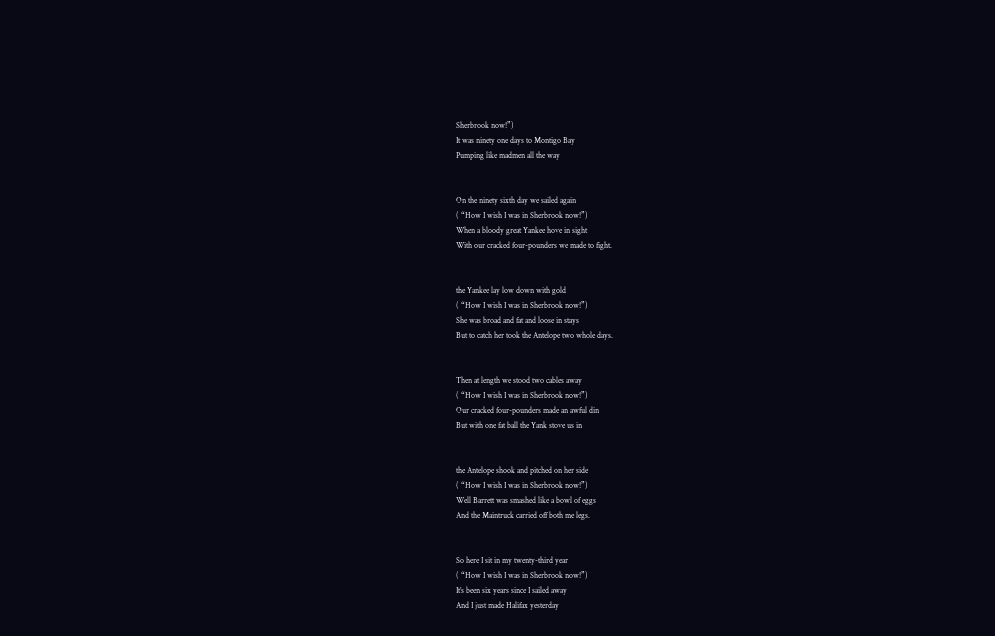Sherbrook now!”)
It was ninety one days to Montigo Bay
Pumping like madmen all the way


On the ninety sixth day we sailed again
( “How I wish I was in Sherbrook now!”)
When a bloody great Yankee hove in sight
With our cracked four-pounders we made to fight.


the Yankee lay low down with gold
( “How I wish I was in Sherbrook now!”)
She was broad and fat and loose in stays
But to catch her took the Antelope two whole days.


Then at length we stood two cables away
( “How I wish I was in Sherbrook now!”)
Our cracked four-pounders made an awful din
But with one fat ball the Yank stove us in


the Antelope shook and pitched on her side
( “How I wish I was in Sherbrook now!”)
Well Barrett was smashed like a bowl of eggs
And the Maintruck carried off both me legs.


So here I sit in my twenty-third year
( “How I wish I was in Sherbrook now!”)
It’s been six years since I sailed away
And I just made Halifax yesterday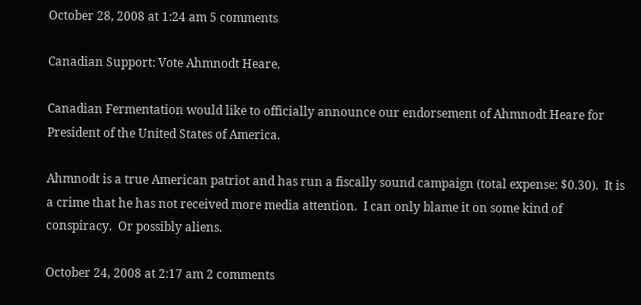October 28, 2008 at 1:24 am 5 comments

Canadian Support: Vote Ahmnodt Heare.

Canadian Fermentation would like to officially announce our endorsement of Ahmnodt Heare for President of the United States of America.

Ahmnodt is a true American patriot and has run a fiscally sound campaign (total expense: $0.30).  It is a crime that he has not received more media attention.  I can only blame it on some kind of conspiracy.  Or possibly aliens.

October 24, 2008 at 2:17 am 2 comments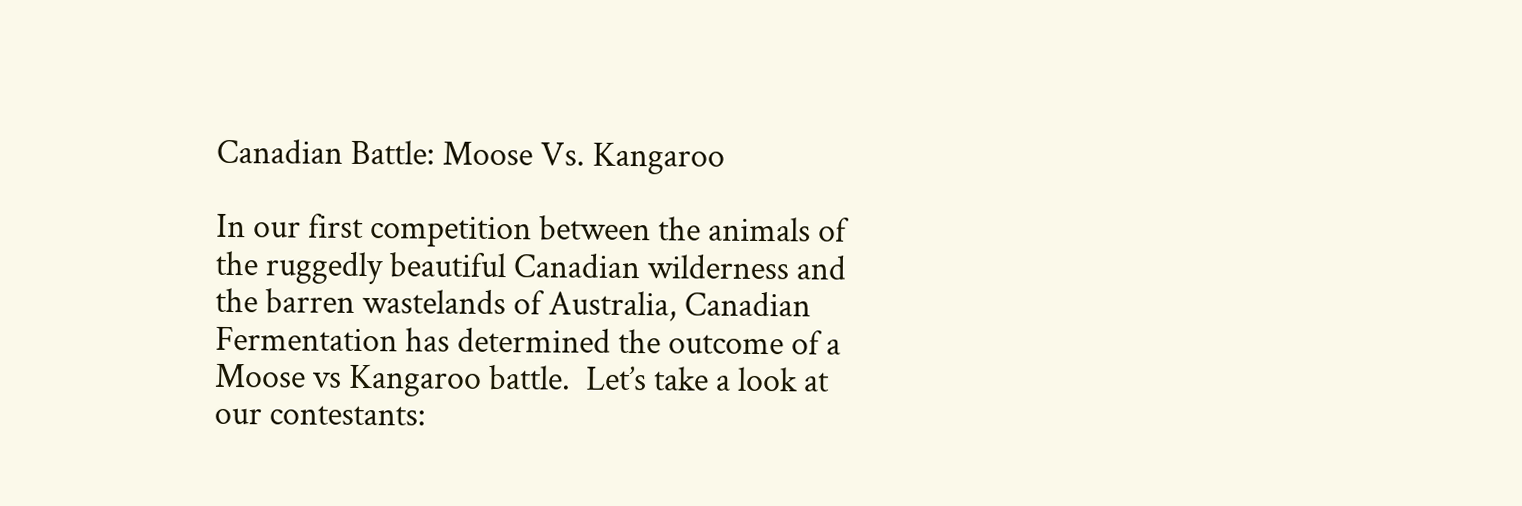Canadian Battle: Moose Vs. Kangaroo

In our first competition between the animals of the ruggedly beautiful Canadian wilderness and the barren wastelands of Australia, Canadian Fermentation has determined the outcome of a Moose vs Kangaroo battle.  Let’s take a look at our contestants: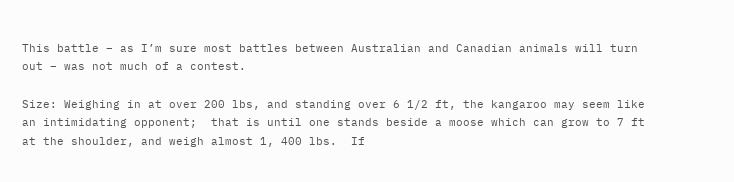This battle – as I’m sure most battles between Australian and Canadian animals will turn out – was not much of a contest.

Size: Weighing in at over 200 lbs, and standing over 6 1/2 ft, the kangaroo may seem like an intimidating opponent;  that is until one stands beside a moose which can grow to 7 ft at the shoulder, and weigh almost 1, 400 lbs.  If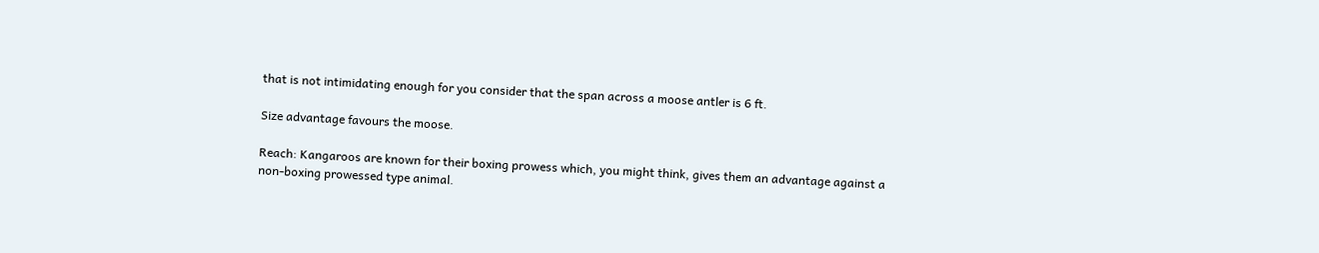that is not intimidating enough for you consider that the span across a moose antler is 6 ft.

Size advantage favours the moose.

Reach: Kangaroos are known for their boxing prowess which, you might think, gives them an advantage against a non-boxing prowessed type animal.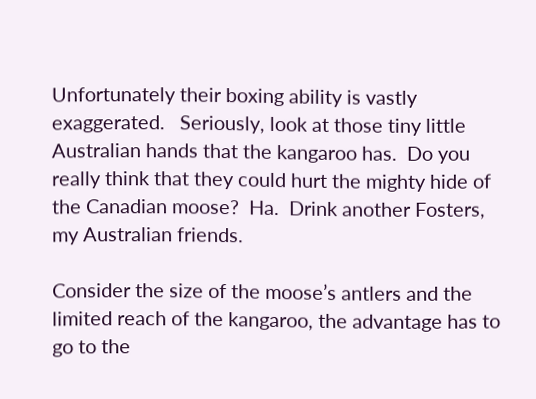Unfortunately their boxing ability is vastly exaggerated.   Seriously, look at those tiny little Australian hands that the kangaroo has.  Do you really think that they could hurt the mighty hide of the Canadian moose?  Ha.  Drink another Fosters, my Australian friends.

Consider the size of the moose’s antlers and the limited reach of the kangaroo, the advantage has to go to the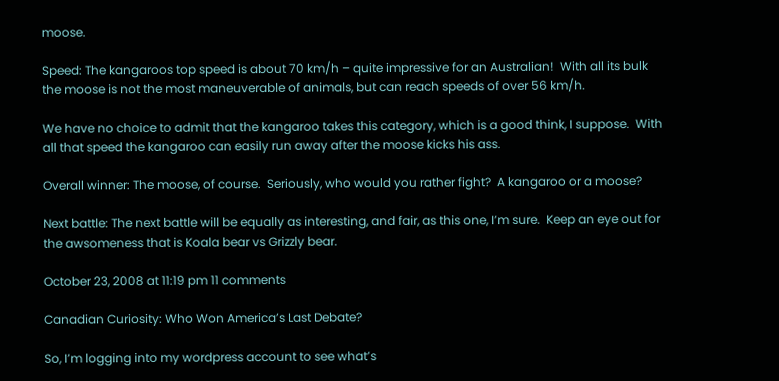moose.

Speed: The kangaroos top speed is about 70 km/h – quite impressive for an Australian!  With all its bulk the moose is not the most maneuverable of animals, but can reach speeds of over 56 km/h.

We have no choice to admit that the kangaroo takes this category, which is a good think, I suppose.  With all that speed the kangaroo can easily run away after the moose kicks his ass.

Overall winner: The moose, of course.  Seriously, who would you rather fight?  A kangaroo or a moose?

Next battle: The next battle will be equally as interesting, and fair, as this one, I’m sure.  Keep an eye out for the awsomeness that is Koala bear vs Grizzly bear.

October 23, 2008 at 11:19 pm 11 comments

Canadian Curiosity: Who Won America’s Last Debate?

So, I’m logging into my wordpress account to see what’s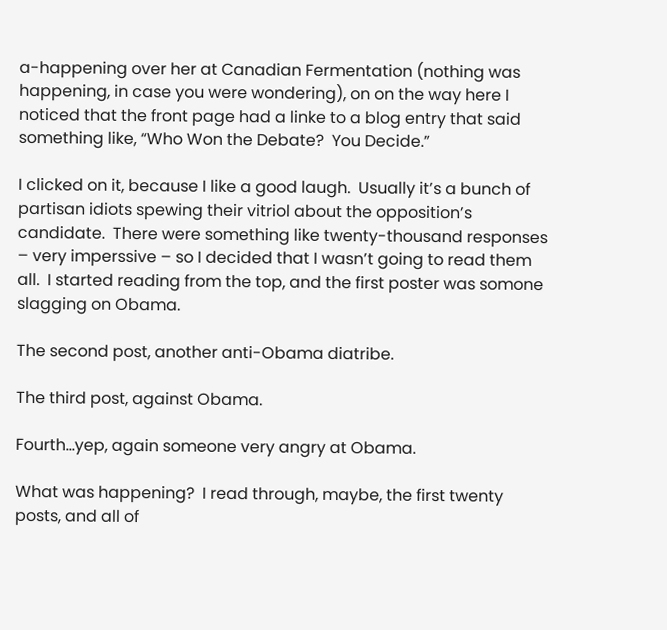a-happening over her at Canadian Fermentation (nothing was happening, in case you were wondering), on on the way here I noticed that the front page had a linke to a blog entry that said something like, “Who Won the Debate?  You Decide.”

I clicked on it, because I like a good laugh.  Usually it’s a bunch of partisan idiots spewing their vitriol about the opposition’s candidate.  There were something like twenty-thousand responses – very imperssive – so I decided that I wasn’t going to read them all.  I started reading from the top, and the first poster was somone slagging on Obama.

The second post, another anti-Obama diatribe.

The third post, against Obama.

Fourth…yep, again someone very angry at Obama.

What was happening?  I read through, maybe, the first twenty posts, and all of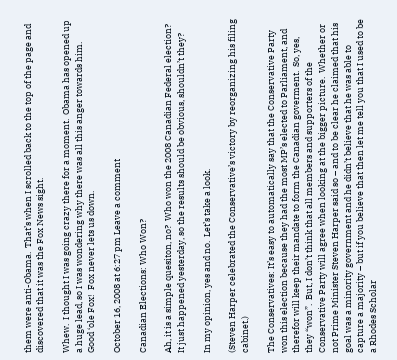them were anti-Obama.  That’s when I scrolled back to the top of the page and discovered that it was the Fox News sight.

Whew.  I thought I was going crazy there for a moment.  Obama has opened up a huge lead, so I was wondering why there was all this anger towards him.  Good ‘ole Fox!  Fox never lets us down.

October 16, 2008 at 6:27 pm Leave a comment

Canadian Elections: Who Won?

Ah, it is a simple quesiton, no?  Who won the 2008 Canadian Federal election?  It just happened yesterday, so the results should be obvious, shouldn’t they?

In my opinion, yes and no.  Let’s take a look.

(Steven Harper celebrated the Conservative’s victory by reorganizing his filing cabinet.)

The Conservatives: It’s easy to automatically say that the Conservative Party won this election because they had the most MP’s elected to Parliament, and therefor will keep their mandate to form the Canadian goverment.  So, yes, they “won”.  But, I don’t think that all members and supporters of the Conservative Party will agree when looking at the bigger picture.  Whether or not Prime Minister Steven Harper said so – and to be clear he claimed that his goal was a minority government and he didn’t believe that he was able to capture a majority – but if you believe that then let me tell you that I used to be a Rhodes Scholar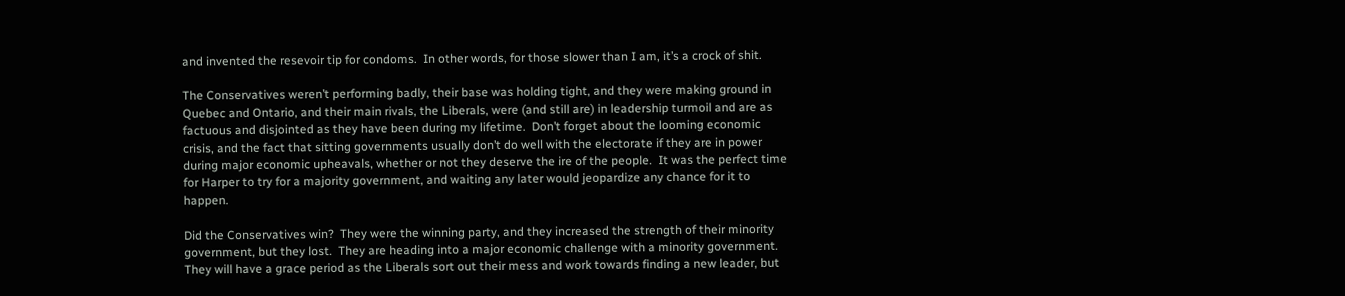and invented the resevoir tip for condoms.  In other words, for those slower than I am, it’s a crock of shit.

The Conservatives weren’t performing badly, their base was holding tight, and they were making ground in Quebec and Ontario, and their main rivals, the Liberals, were (and still are) in leadership turmoil and are as factuous and disjointed as they have been during my lifetime.  Don’t forget about the looming economic crisis, and the fact that sitting governments usually don’t do well with the electorate if they are in power during major economic upheavals, whether or not they deserve the ire of the people.  It was the perfect time for Harper to try for a majority government, and waiting any later would jeopardize any chance for it to happen.

Did the Conservatives win?  They were the winning party, and they increased the strength of their minority government, but they lost.  They are heading into a major economic challenge with a minority government.  They will have a grace period as the Liberals sort out their mess and work towards finding a new leader, but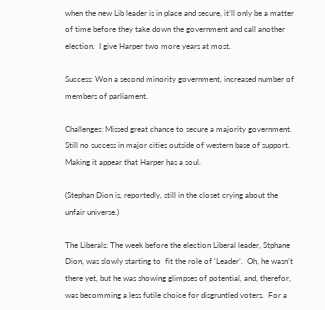when the new Lib leader is in place and secure, it’ll only be a matter of time before they take down the government and call another election.  I give Harper two more years at most.

Success: Won a second minority government, increased number of members of parliament.

Challenges: Missed great chance to secure a majority government.  Still no success in major cities outside of western base of support.  Making it appear that Harper has a soul.

(Stephan Dion is, reportedly, still in the closet crying about the unfair universe.)

The Liberals: The week before the election Liberal leader, Stphane Dion, was slowly starting to  fit the role of ‘Leader’.  Oh, he wasn’t there yet, but he was showing glimpses of potential, and, therefor, was becomming a less futile choice for disgruntled voters.  For a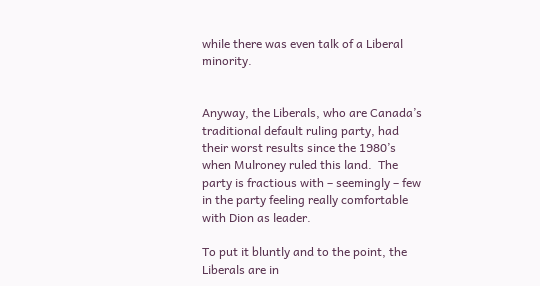while there was even talk of a Liberal minority.


Anyway, the Liberals, who are Canada’s traditional default ruling party, had their worst results since the 1980’s when Mulroney ruled this land.  The party is fractious with – seemingly – few in the party feeling really comfortable with Dion as leader.

To put it bluntly and to the point, the Liberals are in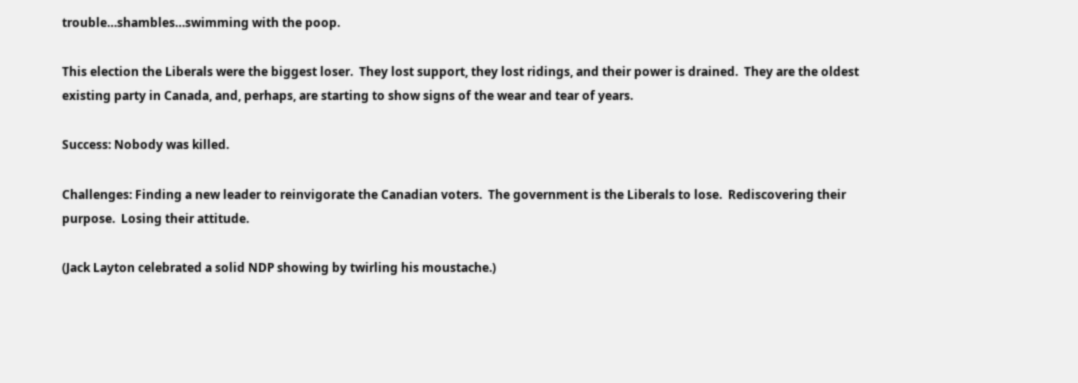trouble…shambles…swimming with the poop.

This election the Liberals were the biggest loser.  They lost support, they lost ridings, and their power is drained.  They are the oldest existing party in Canada, and, perhaps, are starting to show signs of the wear and tear of years.

Success: Nobody was killed.

Challenges: Finding a new leader to reinvigorate the Canadian voters.  The government is the Liberals to lose.  Rediscovering their purpose.  Losing their attitude.

(Jack Layton celebrated a solid NDP showing by twirling his moustache.)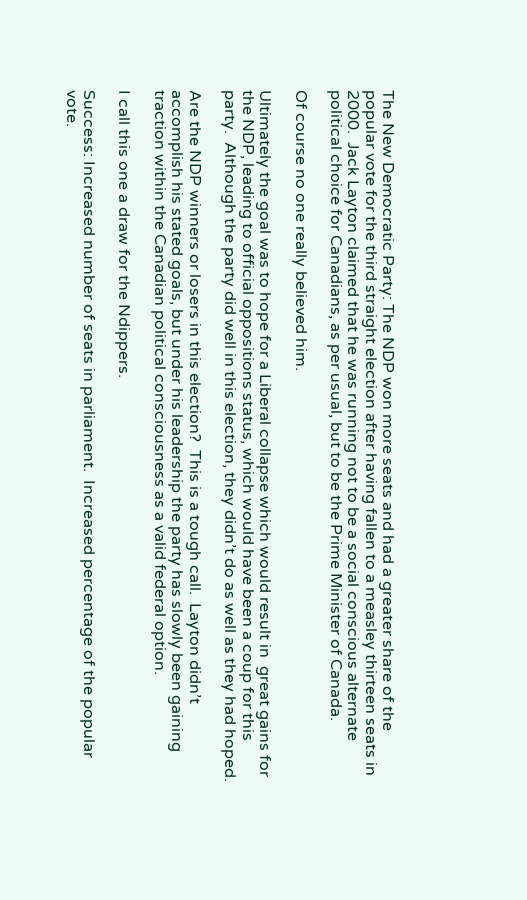The New Democratic Party: The NDP won more seats and had a greater share of the popular vote for the third straight election after having fallen to a measley thirteen seats in 2000.  Jack Layton claimed that he was running not to be a social conscious alternate political choice for Canadians, as per usual, but to be the Prime Minister of Canada.

Of course no one really believed him.

Ultimately the goal was to hope for a Liberal collapse which would result in  great gains for the NDP, leading to official oppositions status, which would have been a coup for this party.  Although the party did well in this election, they didn’t do as well as they had hoped.

Are the NDP winners or losers in this election?  This is a tough call.  Layton didn’t accomplish his stated goals, but under his leadership the party has slowly been gaining traction within the Canadian political consciousness as a valid federal option.

I call this one a draw for the Ndippers.

Success: Increased number of seats in parliament.  Increased percentage of the popular vote.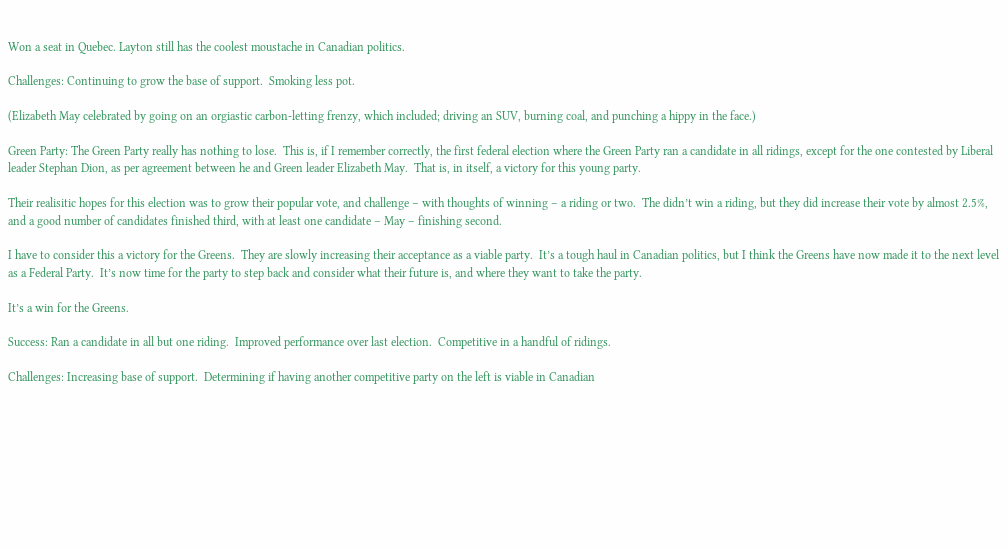Won a seat in Quebec. Layton still has the coolest moustache in Canadian politics.

Challenges: Continuing to grow the base of support.  Smoking less pot.

(Elizabeth May celebrated by going on an orgiastic carbon-letting frenzy, which included; driving an SUV, burning coal, and punching a hippy in the face.)

Green Party: The Green Party really has nothing to lose.  This is, if I remember correctly, the first federal election where the Green Party ran a candidate in all ridings, except for the one contested by Liberal leader Stephan Dion, as per agreement between he and Green leader Elizabeth May.  That is, in itself, a victory for this young party.

Their realisitic hopes for this election was to grow their popular vote, and challenge – with thoughts of winning – a riding or two.  The didn’t win a riding, but they did increase their vote by almost 2.5%, and a good number of candidates finished third, with at least one candidate – May – finishing second.

I have to consider this a victory for the Greens.  They are slowly increasing their acceptance as a viable party.  It’s a tough haul in Canadian politics, but I think the Greens have now made it to the next level as a Federal Party.  It’s now time for the party to step back and consider what their future is, and where they want to take the party.

It’s a win for the Greens.

Success: Ran a candidate in all but one riding.  Improved performance over last election.  Competitive in a handful of ridings.

Challenges: Increasing base of support.  Determining if having another competitive party on the left is viable in Canadian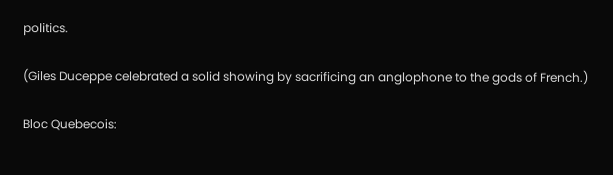politics.

(Giles Duceppe celebrated a solid showing by sacrificing an anglophone to the gods of French.)

Bloc Quebecois: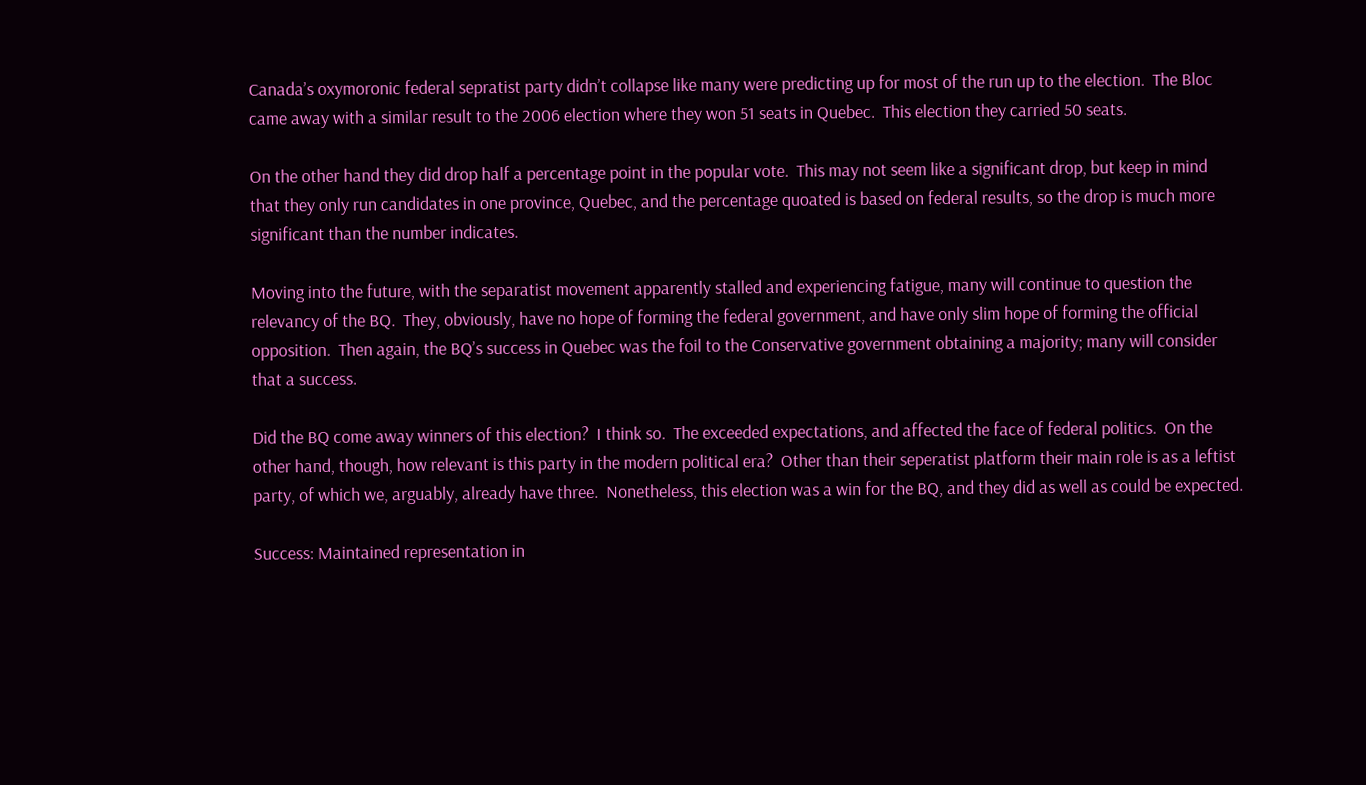Canada’s oxymoronic federal sepratist party didn’t collapse like many were predicting up for most of the run up to the election.  The Bloc came away with a similar result to the 2006 election where they won 51 seats in Quebec.  This election they carried 50 seats.

On the other hand they did drop half a percentage point in the popular vote.  This may not seem like a significant drop, but keep in mind that they only run candidates in one province, Quebec, and the percentage quoated is based on federal results, so the drop is much more significant than the number indicates.

Moving into the future, with the separatist movement apparently stalled and experiencing fatigue, many will continue to question the relevancy of the BQ.  They, obviously, have no hope of forming the federal government, and have only slim hope of forming the official opposition.  Then again, the BQ’s success in Quebec was the foil to the Conservative government obtaining a majority; many will consider that a success.

Did the BQ come away winners of this election?  I think so.  The exceeded expectations, and affected the face of federal politics.  On the other hand, though, how relevant is this party in the modern political era?  Other than their seperatist platform their main role is as a leftist party, of which we, arguably, already have three.  Nonetheless, this election was a win for the BQ, and they did as well as could be expected.

Success: Maintained representation in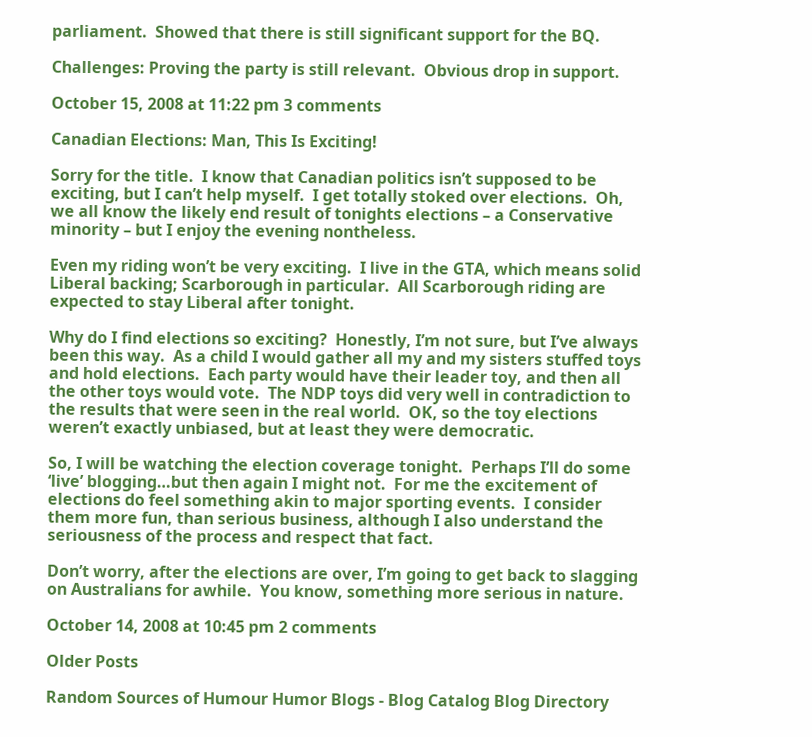parliament.  Showed that there is still significant support for the BQ.

Challenges: Proving the party is still relevant.  Obvious drop in support.

October 15, 2008 at 11:22 pm 3 comments

Canadian Elections: Man, This Is Exciting!

Sorry for the title.  I know that Canadian politics isn’t supposed to be exciting, but I can’t help myself.  I get totally stoked over elections.  Oh, we all know the likely end result of tonights elections – a Conservative minority – but I enjoy the evening nontheless.

Even my riding won’t be very exciting.  I live in the GTA, which means solid Liberal backing; Scarborough in particular.  All Scarborough riding are expected to stay Liberal after tonight.

Why do I find elections so exciting?  Honestly, I’m not sure, but I’ve always been this way.  As a child I would gather all my and my sisters stuffed toys and hold elections.  Each party would have their leader toy, and then all the other toys would vote.  The NDP toys did very well in contradiction to the results that were seen in the real world.  OK, so the toy elections weren’t exactly unbiased, but at least they were democratic.

So, I will be watching the election coverage tonight.  Perhaps I’ll do some ‘live’ blogging…but then again I might not.  For me the excitement of elections do feel something akin to major sporting events.  I consider them more fun, than serious business, although I also understand the seriousness of the process and respect that fact.

Don’t worry, after the elections are over, I’m going to get back to slagging on Australians for awhile.  You know, something more serious in nature.

October 14, 2008 at 10:45 pm 2 comments

Older Posts

Random Sources of Humour Humor Blogs - Blog Catalog Blog Directory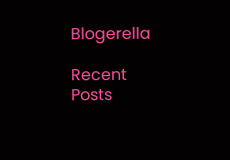Blogerella

Recent Posts